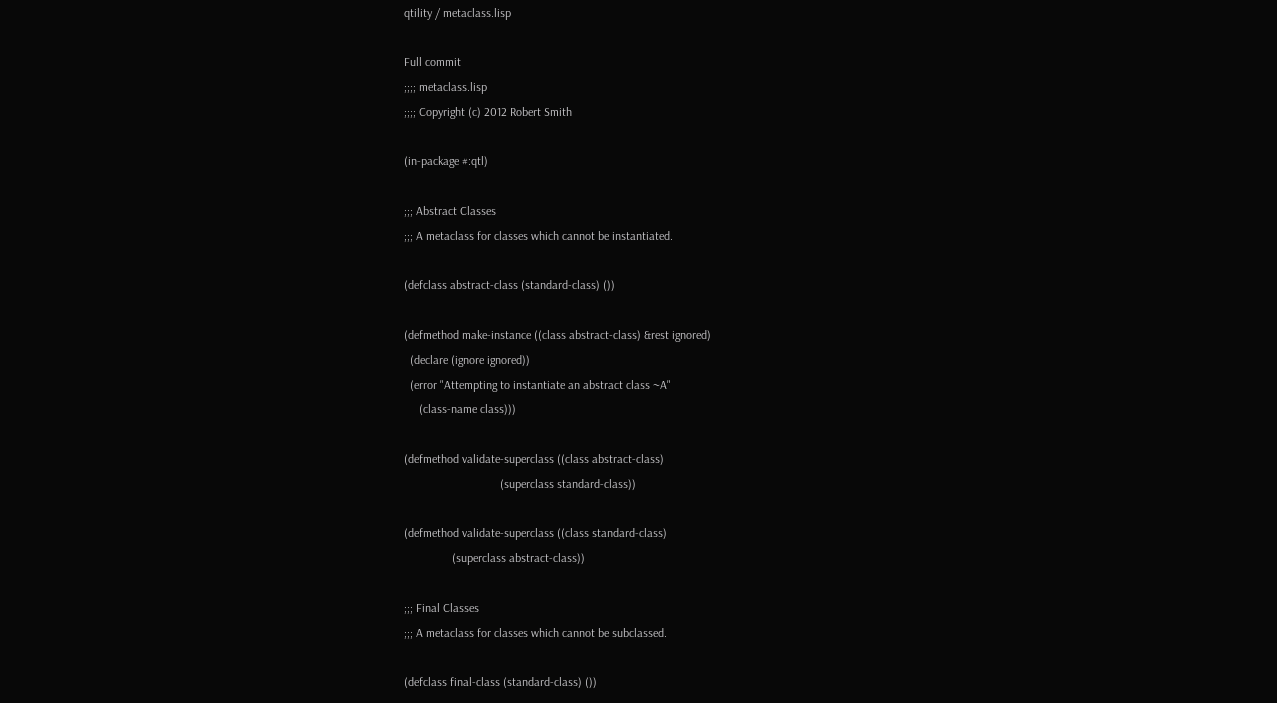qtility / metaclass.lisp

Full commit
;;;; metaclass.lisp
;;;; Copyright (c) 2012 Robert Smith

(in-package #:qtl)

;;; Abstract Classes
;;; A metaclass for classes which cannot be instantiated.

(defclass abstract-class (standard-class) ())

(defmethod make-instance ((class abstract-class) &rest ignored)
  (declare (ignore ignored))
  (error "Attempting to instantiate an abstract class ~A"
     (class-name class)))

(defmethod validate-superclass ((class abstract-class)
                                (superclass standard-class))

(defmethod validate-superclass ((class standard-class)
                (superclass abstract-class))

;;; Final Classes
;;; A metaclass for classes which cannot be subclassed.

(defclass final-class (standard-class) ())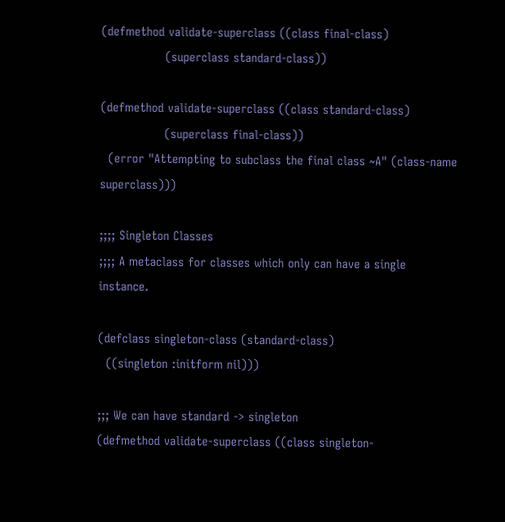(defmethod validate-superclass ((class final-class)
                (superclass standard-class))

(defmethod validate-superclass ((class standard-class)
                (superclass final-class))
  (error "Attempting to subclass the final class ~A" (class-name superclass)))

;;;; Singleton Classes
;;;; A metaclass for classes which only can have a single instance.

(defclass singleton-class (standard-class)
  ((singleton :initform nil)))

;;; We can have standard -> singleton
(defmethod validate-superclass ((class singleton-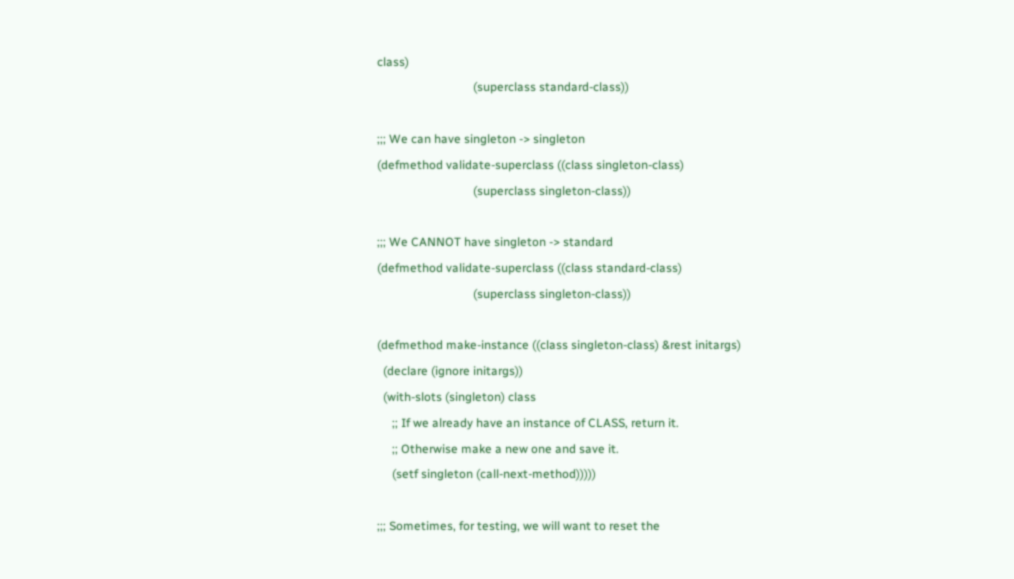class)
                                (superclass standard-class))

;;; We can have singleton -> singleton
(defmethod validate-superclass ((class singleton-class)
                                (superclass singleton-class))

;;; We CANNOT have singleton -> standard
(defmethod validate-superclass ((class standard-class)
                                (superclass singleton-class))

(defmethod make-instance ((class singleton-class) &rest initargs)
  (declare (ignore initargs))
  (with-slots (singleton) class
     ;; If we already have an instance of CLASS, return it.
     ;; Otherwise make a new one and save it.
     (setf singleton (call-next-method)))))

;;; Sometimes, for testing, we will want to reset the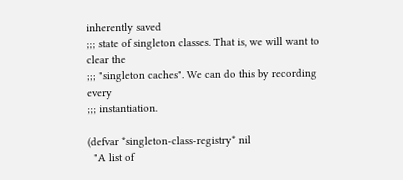inherently saved
;;; state of singleton classes. That is, we will want to clear the
;;; "singleton caches". We can do this by recording every
;;; instantiation.

(defvar *singleton-class-registry* nil
  "A list of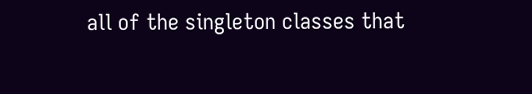all of the singleton classes that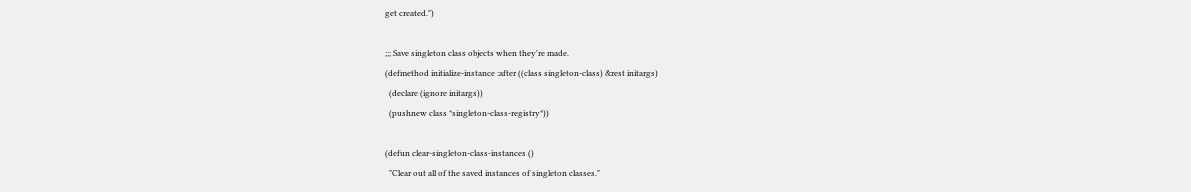get created.")

;;; Save singleton class objects when they're made.
(defmethod initialize-instance :after ((class singleton-class) &rest initargs)
  (declare (ignore initargs))
  (pushnew class *singleton-class-registry*))

(defun clear-singleton-class-instances ()
  "Clear out all of the saved instances of singleton classes."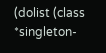(dolist (class *singleton-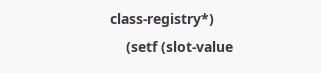class-registry*)
    (setf (slot-value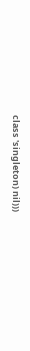class 'singleton) nil)))